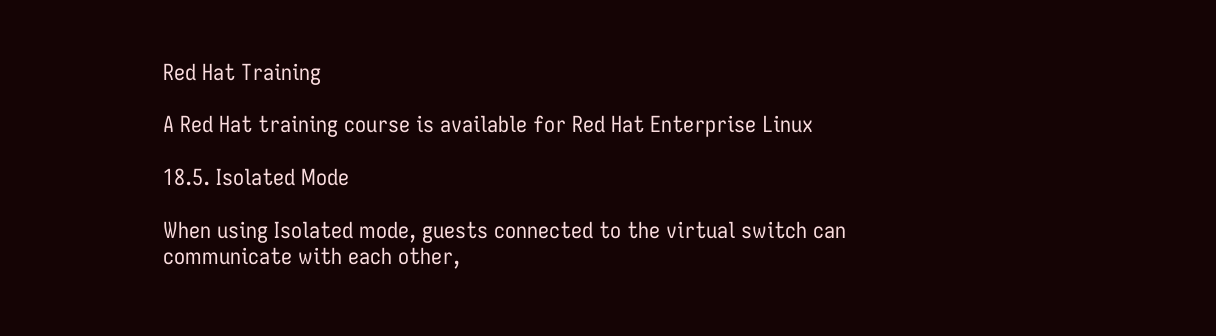Red Hat Training

A Red Hat training course is available for Red Hat Enterprise Linux

18.5. Isolated Mode

When using Isolated mode, guests connected to the virtual switch can communicate with each other,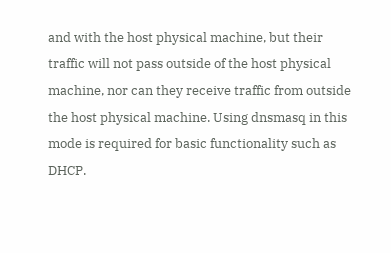and with the host physical machine, but their traffic will not pass outside of the host physical machine, nor can they receive traffic from outside the host physical machine. Using dnsmasq in this mode is required for basic functionality such as DHCP.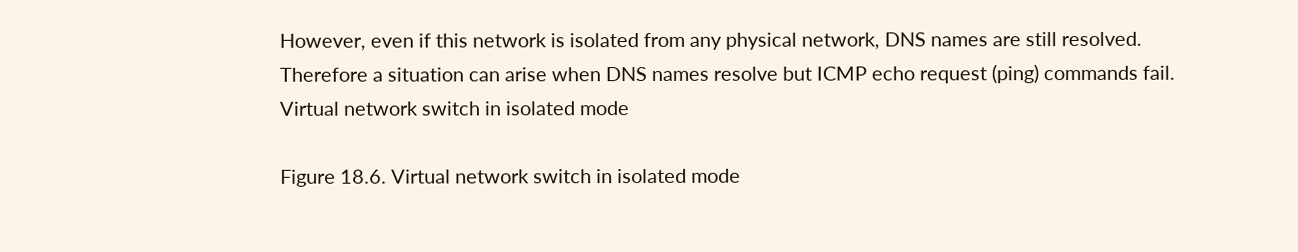However, even if this network is isolated from any physical network, DNS names are still resolved. Therefore a situation can arise when DNS names resolve but ICMP echo request (ping) commands fail.
Virtual network switch in isolated mode

Figure 18.6. Virtual network switch in isolated mode